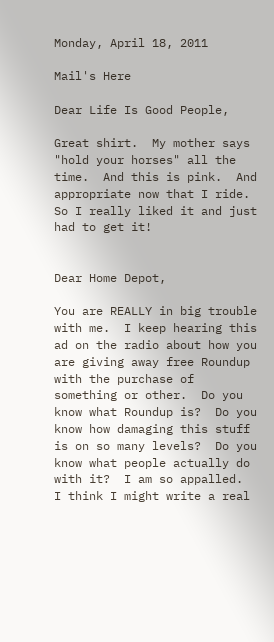Monday, April 18, 2011

Mail's Here

Dear Life Is Good People,

Great shirt.  My mother says "hold your horses" all the time.  And this is pink.  And appropriate now that I ride.  So I really liked it and just had to get it!


Dear Home Depot,

You are REALLY in big trouble with me.  I keep hearing this ad on the radio about how you are giving away free Roundup with the purchase of something or other.  Do you know what Roundup is?  Do you know how damaging this stuff is on so many levels?  Do you know what people actually do with it?  I am so appalled.  I think I might write a real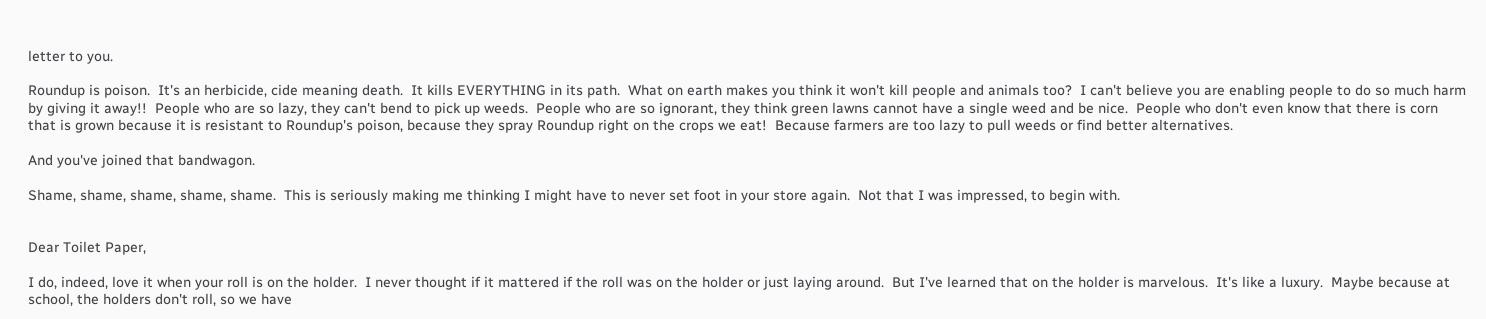letter to you.

Roundup is poison.  It's an herbicide, cide meaning death.  It kills EVERYTHING in its path.  What on earth makes you think it won't kill people and animals too?  I can't believe you are enabling people to do so much harm by giving it away!!  People who are so lazy, they can't bend to pick up weeds.  People who are so ignorant, they think green lawns cannot have a single weed and be nice.  People who don't even know that there is corn that is grown because it is resistant to Roundup's poison, because they spray Roundup right on the crops we eat!  Because farmers are too lazy to pull weeds or find better alternatives.

And you've joined that bandwagon.

Shame, shame, shame, shame, shame.  This is seriously making me thinking I might have to never set foot in your store again.  Not that I was impressed, to begin with.


Dear Toilet Paper,

I do, indeed, love it when your roll is on the holder.  I never thought if it mattered if the roll was on the holder or just laying around.  But I've learned that on the holder is marvelous.  It's like a luxury.  Maybe because at school, the holders don't roll, so we have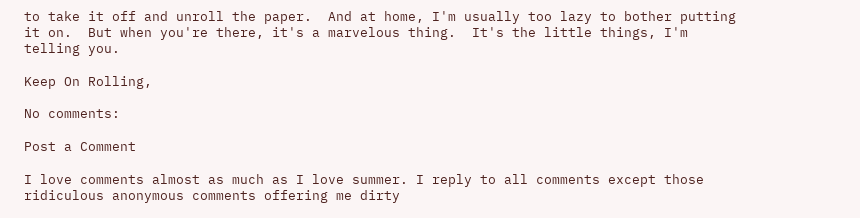to take it off and unroll the paper.  And at home, I'm usually too lazy to bother putting it on.  But when you're there, it's a marvelous thing.  It's the little things, I'm telling you.

Keep On Rolling,

No comments:

Post a Comment

I love comments almost as much as I love summer. I reply to all comments except those ridiculous anonymous comments offering me dirty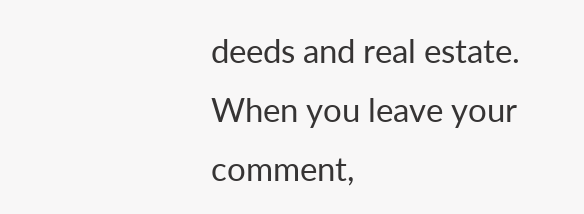deeds and real estate. When you leave your comment,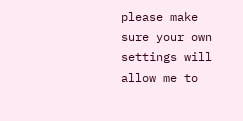please make sure your own settings will allow me to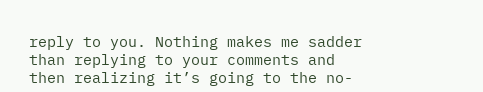reply to you. Nothing makes me sadder than replying to your comments and then realizing it’s going to the no-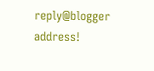reply@blogger address!